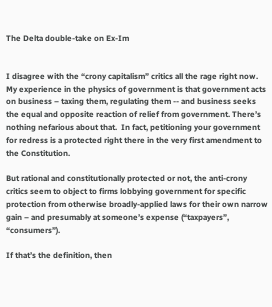The Delta double-take on Ex-Im


I disagree with the “crony capitalism” critics all the rage right now.  My experience in the physics of government is that government acts on business – taxing them, regulating them -- and business seeks the equal and opposite reaction of relief from government. There’s nothing nefarious about that.  In fact, petitioning your government for redress is a protected right there in the very first amendment to the Constitution.

But rational and constitutionally protected or not, the anti-crony critics seem to object to firms lobbying government for specific protection from otherwise broadly-applied laws for their own narrow gain – and presumably at someone’s expense (“taxpayers”, “consumers”).

If that’s the definition, then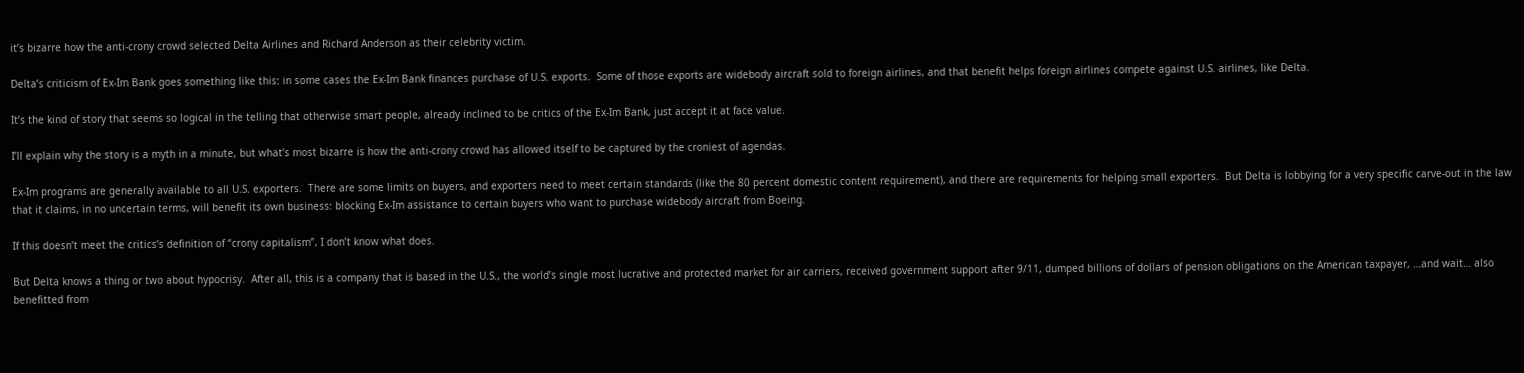it’s bizarre how the anti-crony crowd selected Delta Airlines and Richard Anderson as their celebrity victim.

Delta’s criticism of Ex-Im Bank goes something like this: in some cases the Ex-Im Bank finances purchase of U.S. exports.  Some of those exports are widebody aircraft sold to foreign airlines, and that benefit helps foreign airlines compete against U.S. airlines, like Delta.

It’s the kind of story that seems so logical in the telling that otherwise smart people, already inclined to be critics of the Ex-Im Bank, just accept it at face value.

I’ll explain why the story is a myth in a minute, but what’s most bizarre is how the anti-crony crowd has allowed itself to be captured by the croniest of agendas.

Ex-Im programs are generally available to all U.S. exporters.  There are some limits on buyers, and exporters need to meet certain standards (like the 80 percent domestic content requirement), and there are requirements for helping small exporters.  But Delta is lobbying for a very specific carve-out in the law that it claims, in no uncertain terms, will benefit its own business: blocking Ex-Im assistance to certain buyers who want to purchase widebody aircraft from Boeing.

If this doesn’t meet the critics’s definition of “crony capitalism”, I don’t know what does.

But Delta knows a thing or two about hypocrisy.  After all, this is a company that is based in the U.S., the world’s single most lucrative and protected market for air carriers, received government support after 9/11, dumped billions of dollars of pension obligations on the American taxpayer, …and wait… also benefitted from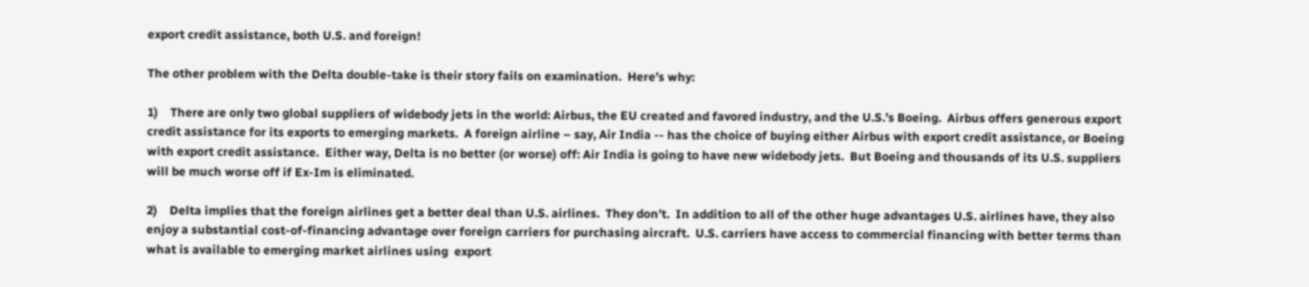export credit assistance, both U.S. and foreign!

The other problem with the Delta double-take is their story fails on examination.  Here’s why:

1)    There are only two global suppliers of widebody jets in the world: Airbus, the EU created and favored industry, and the U.S.’s Boeing.  Airbus offers generous export credit assistance for its exports to emerging markets.  A foreign airline – say, Air India -- has the choice of buying either Airbus with export credit assistance, or Boeing with export credit assistance.  Either way, Delta is no better (or worse) off: Air India is going to have new widebody jets.  But Boeing and thousands of its U.S. suppliers will be much worse off if Ex-Im is eliminated.

2)    Delta implies that the foreign airlines get a better deal than U.S. airlines.  They don’t.  In addition to all of the other huge advantages U.S. airlines have, they also enjoy a substantial cost-of-financing advantage over foreign carriers for purchasing aircraft.  U.S. carriers have access to commercial financing with better terms than what is available to emerging market airlines using  export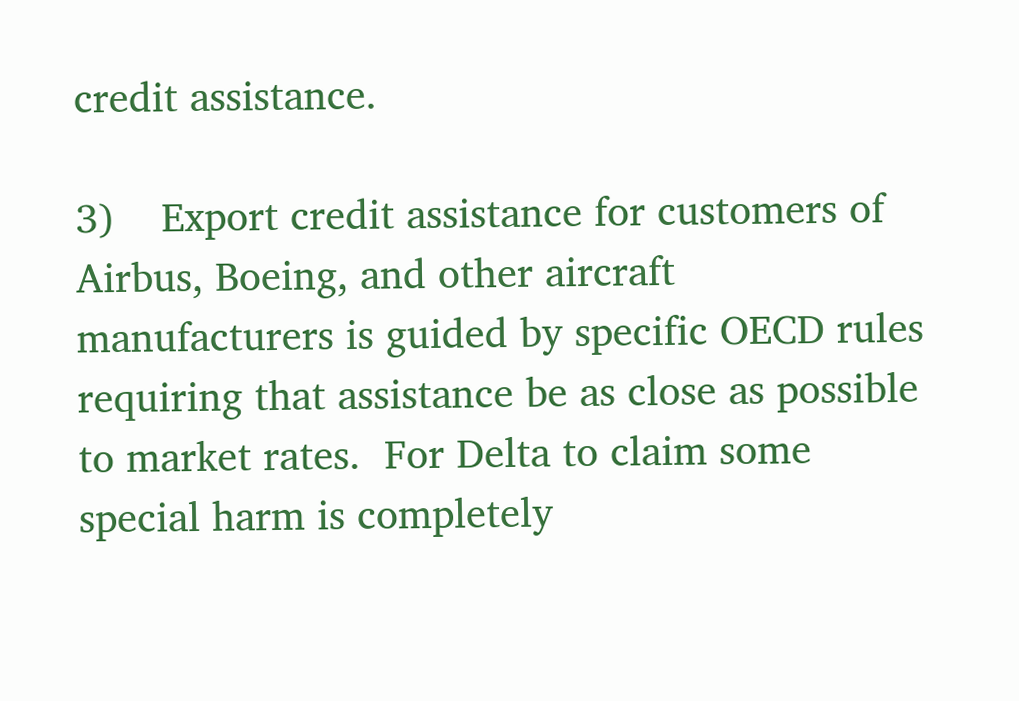credit assistance.

3)    Export credit assistance for customers of Airbus, Boeing, and other aircraft manufacturers is guided by specific OECD rules requiring that assistance be as close as possible to market rates.  For Delta to claim some special harm is completely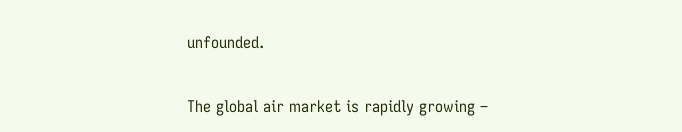unfounded.

The global air market is rapidly growing –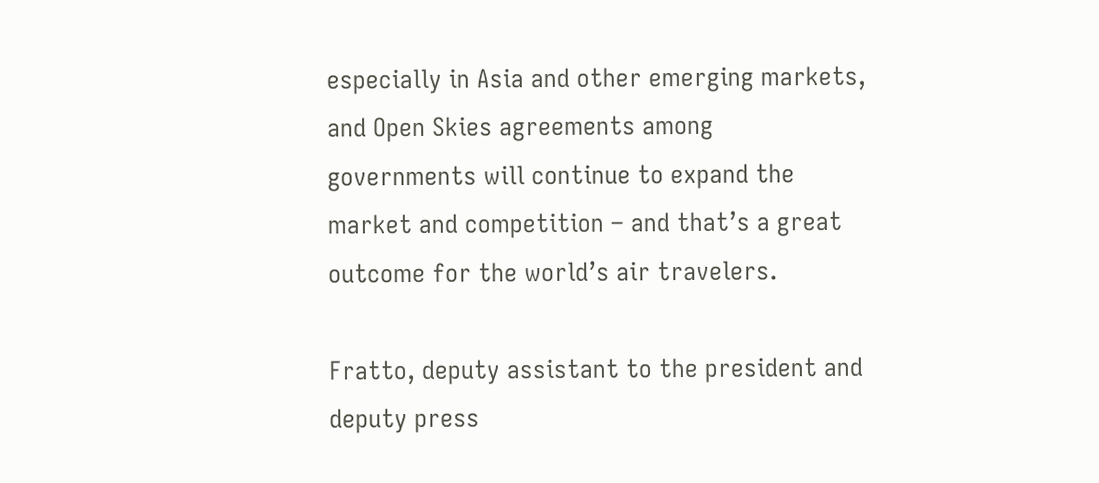especially in Asia and other emerging markets, and Open Skies agreements among governments will continue to expand the market and competition – and that’s a great outcome for the world’s air travelers.

Fratto, deputy assistant to the president and deputy press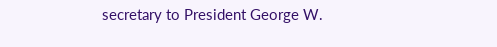secretary to President George W.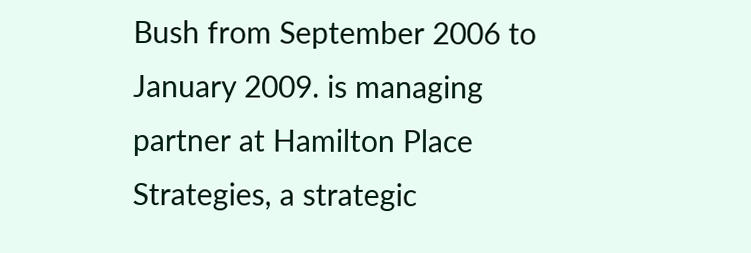Bush from September 2006 to January 2009. is managing partner at Hamilton Place Strategies, a strategic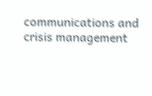communications and crisis management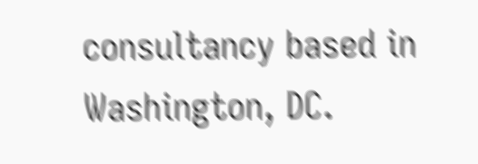consultancy based in Washington, DC.